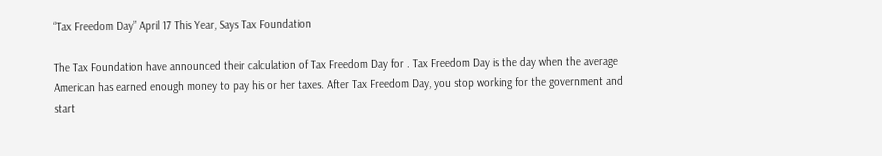“Tax Freedom Day” April 17 This Year, Says Tax Foundation

The Tax Foundation have announced their calculation of Tax Freedom Day for . Tax Freedom Day is the day when the average American has earned enough money to pay his or her taxes. After Tax Freedom Day, you stop working for the government and start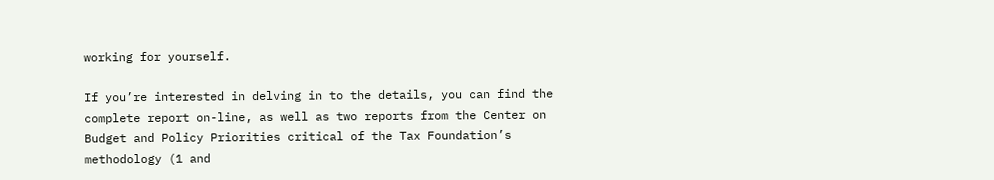working for yourself.

If you’re interested in delving in to the details, you can find the complete report on-line, as well as two reports from the Center on Budget and Policy Priorities critical of the Tax Foundation’s methodology (1 and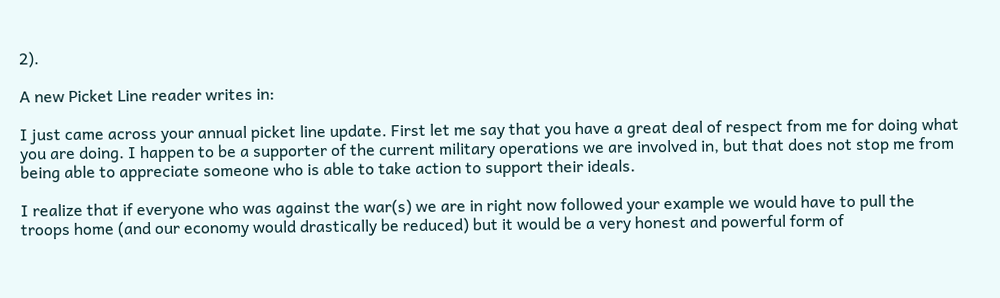2).

A new Picket Line reader writes in:

I just came across your annual picket line update. First let me say that you have a great deal of respect from me for doing what you are doing. I happen to be a supporter of the current military operations we are involved in, but that does not stop me from being able to appreciate someone who is able to take action to support their ideals.

I realize that if everyone who was against the war(s) we are in right now followed your example we would have to pull the troops home (and our economy would drastically be reduced) but it would be a very honest and powerful form of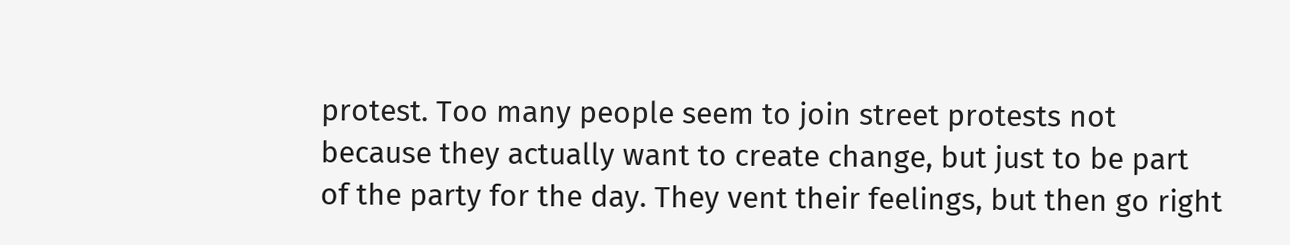protest. Too many people seem to join street protests not because they actually want to create change, but just to be part of the party for the day. They vent their feelings, but then go right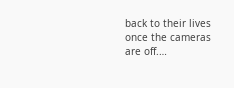back to their lives once the cameras are off.…